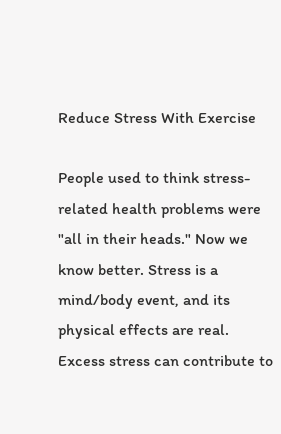Reduce Stress With Exercise

People used to think stress-related health problems were "all in their heads." Now we know better. Stress is a mind/body event, and its physical effects are real. Excess stress can contribute to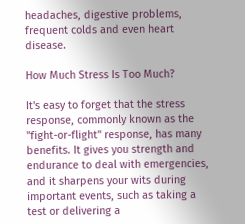headaches, digestive problems, frequent colds and even heart disease.

How Much Stress Is Too Much?

It's easy to forget that the stress response, commonly known as the "fight-or-flight" response, has many benefits. It gives you strength and endurance to deal with emergencies, and it sharpens your wits during important events, such as taking a test or delivering a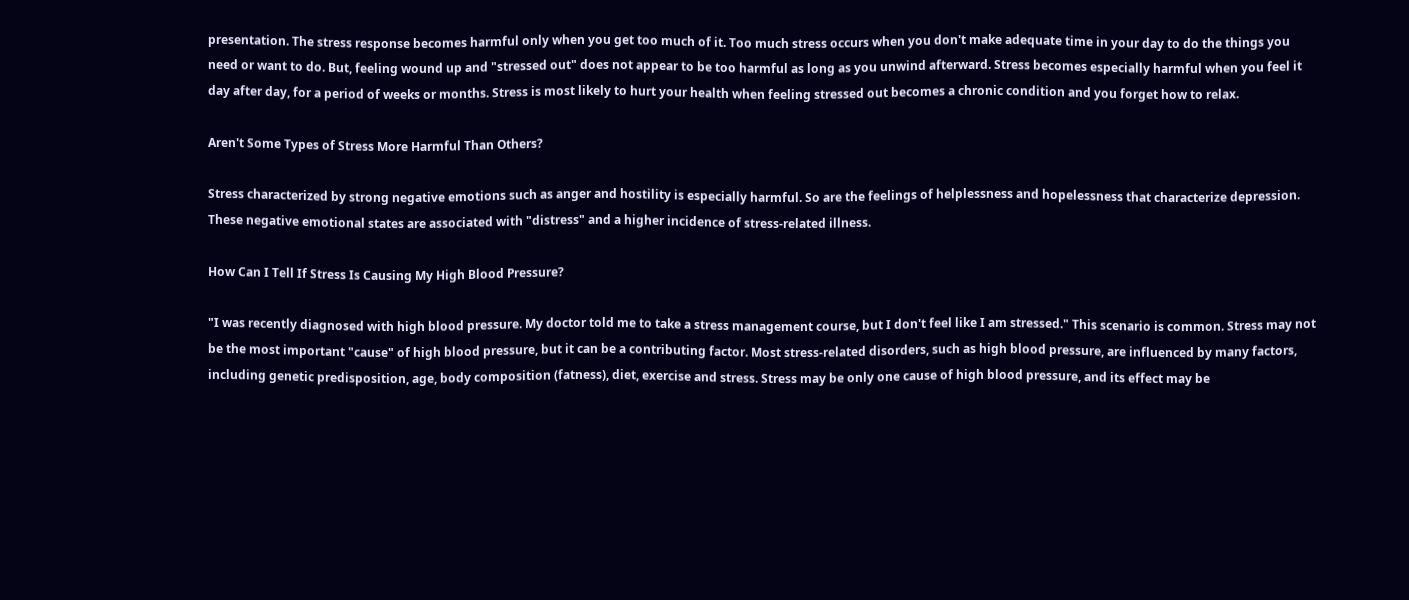presentation. The stress response becomes harmful only when you get too much of it. Too much stress occurs when you don't make adequate time in your day to do the things you need or want to do. But, feeling wound up and "stressed out" does not appear to be too harmful as long as you unwind afterward. Stress becomes especially harmful when you feel it day after day, for a period of weeks or months. Stress is most likely to hurt your health when feeling stressed out becomes a chronic condition and you forget how to relax.

Aren't Some Types of Stress More Harmful Than Others?

Stress characterized by strong negative emotions such as anger and hostility is especially harmful. So are the feelings of helplessness and hopelessness that characterize depression. These negative emotional states are associated with "distress" and a higher incidence of stress-related illness.

How Can I Tell If Stress Is Causing My High Blood Pressure?

"I was recently diagnosed with high blood pressure. My doctor told me to take a stress management course, but I don't feel like I am stressed." This scenario is common. Stress may not be the most important "cause" of high blood pressure, but it can be a contributing factor. Most stress-related disorders, such as high blood pressure, are influenced by many factors, including genetic predisposition, age, body composition (fatness), diet, exercise and stress. Stress may be only one cause of high blood pressure, and its effect may be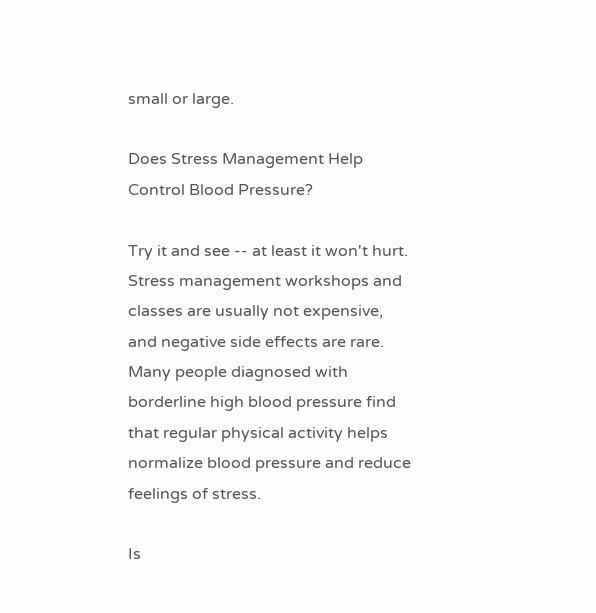small or large.

Does Stress Management Help Control Blood Pressure?

Try it and see -- at least it won't hurt. Stress management workshops and classes are usually not expensive, and negative side effects are rare. Many people diagnosed with borderline high blood pressure find that regular physical activity helps normalize blood pressure and reduce feelings of stress.

Is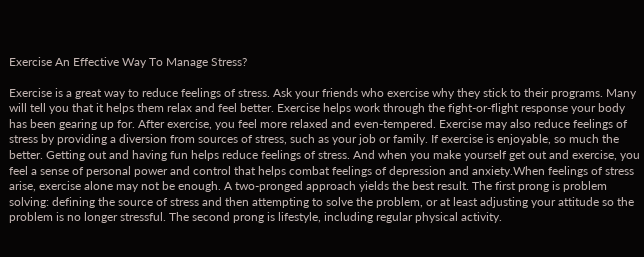Exercise An Effective Way To Manage Stress?

Exercise is a great way to reduce feelings of stress. Ask your friends who exercise why they stick to their programs. Many will tell you that it helps them relax and feel better. Exercise helps work through the fight-or-flight response your body has been gearing up for. After exercise, you feel more relaxed and even-tempered. Exercise may also reduce feelings of stress by providing a diversion from sources of stress, such as your job or family. If exercise is enjoyable, so much the better. Getting out and having fun helps reduce feelings of stress. And when you make yourself get out and exercise, you feel a sense of personal power and control that helps combat feelings of depression and anxiety.When feelings of stress arise, exercise alone may not be enough. A two-pronged approach yields the best result. The first prong is problem solving: defining the source of stress and then attempting to solve the problem, or at least adjusting your attitude so the problem is no longer stressful. The second prong is lifestyle, including regular physical activity.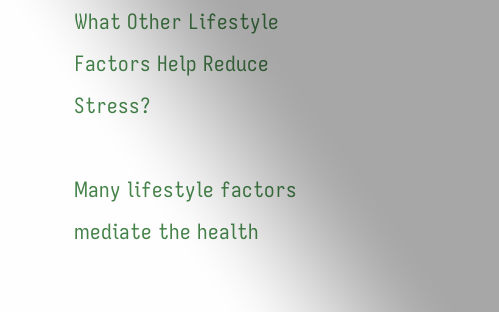What Other Lifestyle Factors Help Reduce Stress?

Many lifestyle factors mediate the health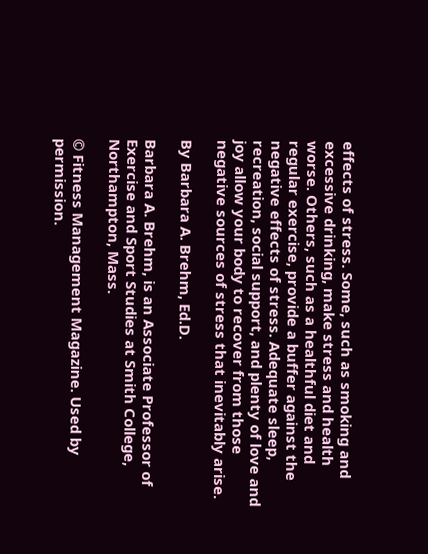effects of stress. Some, such as smoking and excessive drinking, make stress and health worse. Others, such as a healthful diet and regular exercise, provide a buffer against the negative effects of stress. Adequate sleep, recreation, social support, and plenty of love and joy allow your body to recover from those negative sources of stress that inevitably arise.

By Barbara A. Brehm, Ed.D.

Barbara A. Brehm, is an Associate Professor of Exercise and Sport Studies at Smith College, Northampton, Mass.

© Fitness Management Magazine. Used by permission.